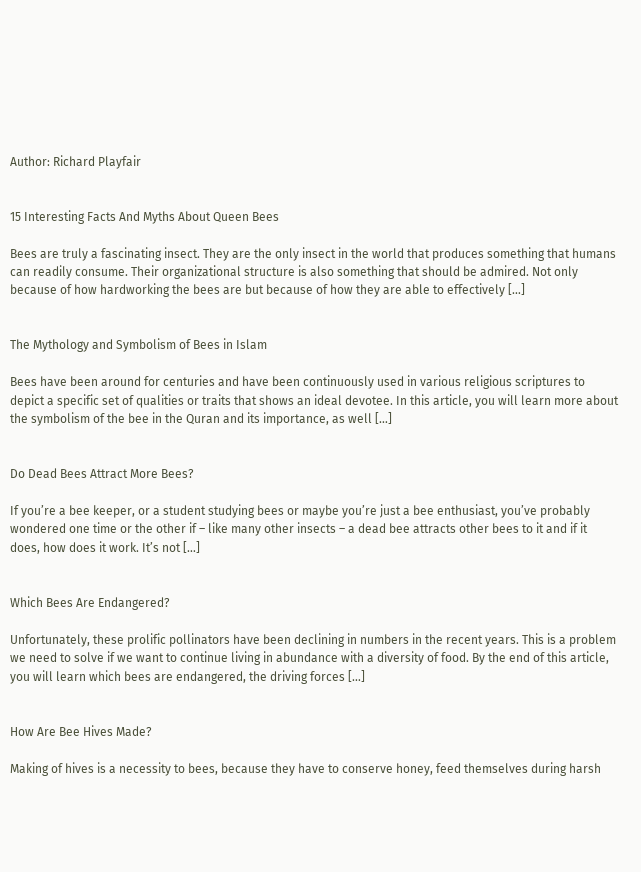Author: Richard Playfair


15 Interesting Facts And Myths About Queen Bees

Bees are truly a fascinating insect. They are the only insect in the world that produces something that humans can readily consume. Their organizational structure is also something that should be admired. Not only because of how hardworking the bees are but because of how they are able to effectively […]


The Mythology and Symbolism of Bees in Islam

Bees have been around for centuries and have been continuously used in various religious scriptures to depict a specific set of qualities or traits that shows an ideal devotee. In this article, you will learn more about the symbolism of the bee in the Quran and its importance, as well […]


Do Dead Bees Attract More Bees?

If you’re a bee keeper, or a student studying bees or maybe you’re just a bee enthusiast, you’ve probably wondered one time or the other if – like many other insects – a dead bee attracts other bees to it and if it does, how does it work. It’s not […]


Which Bees Are Endangered?

Unfortunately, these prolific pollinators have been declining in numbers in the recent years. This is a problem we need to solve if we want to continue living in abundance with a diversity of food. By the end of this article, you will learn which bees are endangered, the driving forces […]


How Are Bee Hives Made?

Making of hives is a necessity to bees, because they have to conserve honey, feed themselves during harsh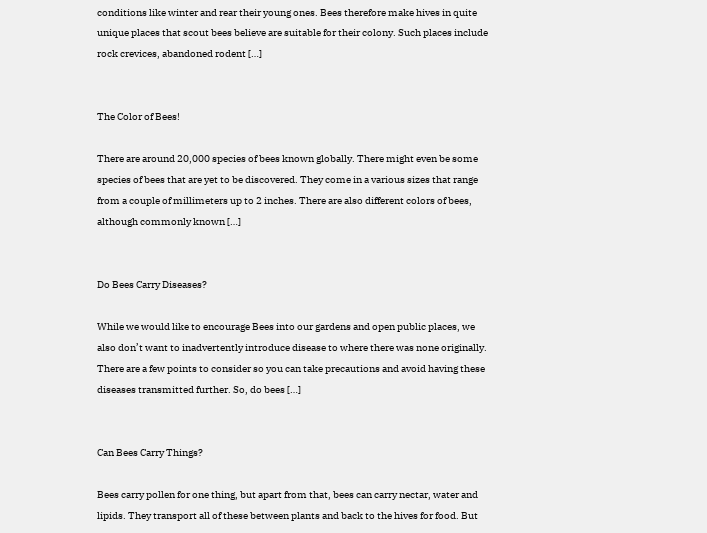conditions like winter and rear their young ones. Bees therefore make hives in quite unique places that scout bees believe are suitable for their colony. Such places include rock crevices, abandoned rodent […]


The Color of Bees!

There are around 20,000 species of bees known globally. There might even be some species of bees that are yet to be discovered. They come in a various sizes that range from a couple of millimeters up to 2 inches. There are also different colors of bees, although commonly known […]


Do Bees Carry Diseases?

While we would like to encourage Bees into our gardens and open public places, we also don’t want to inadvertently introduce disease to where there was none originally. There are a few points to consider so you can take precautions and avoid having these diseases transmitted further. So, do bees […]


Can Bees Carry Things?

Bees carry pollen for one thing, but apart from that, bees can carry nectar, water and lipids. They transport all of these between plants and back to the hives for food. But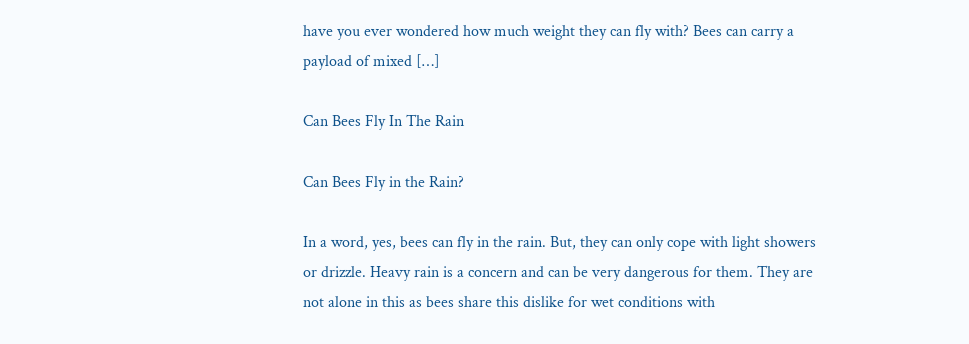have you ever wondered how much weight they can fly with? Bees can carry a payload of mixed […]

Can Bees Fly In The Rain

Can Bees Fly in the Rain?

In a word, yes, bees can fly in the rain. But, they can only cope with light showers or drizzle. Heavy rain is a concern and can be very dangerous for them. They are not alone in this as bees share this dislike for wet conditions with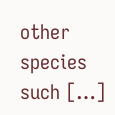other species such […]